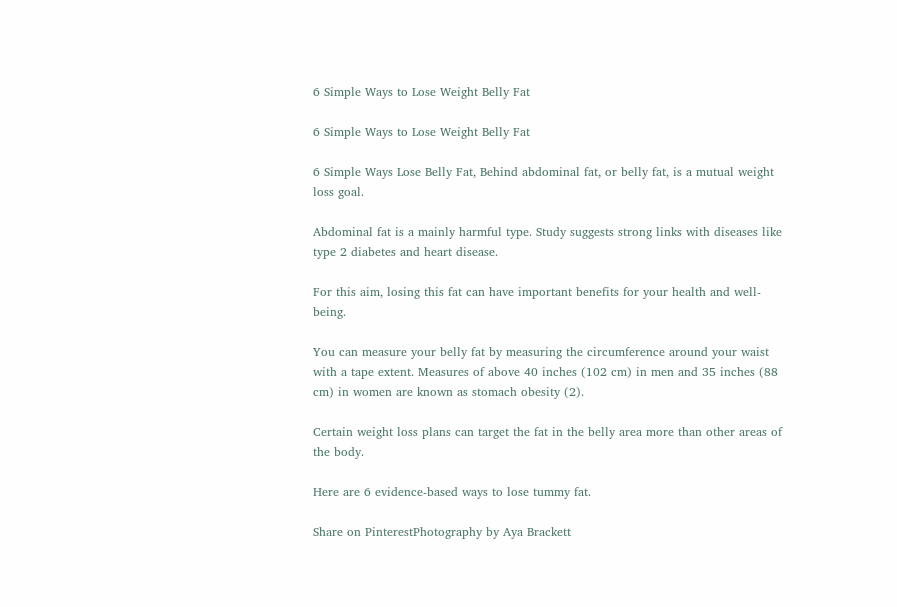6 Simple Ways to Lose Weight Belly Fat

6 Simple Ways to Lose Weight Belly Fat

6 Simple Ways Lose Belly Fat, Behind abdominal fat, or belly fat, is a mutual weight loss goal.

Abdominal fat is a mainly harmful type. Study suggests strong links with diseases like type 2 diabetes and heart disease.

For this aim, losing this fat can have important benefits for your health and well-being.

You can measure your belly fat by measuring the circumference around your waist with a tape extent. Measures of above 40 inches (102 cm) in men and 35 inches (88 cm) in women are known as stomach obesity (2).

Certain weight loss plans can target the fat in the belly area more than other areas of the body.

Here are 6 evidence-based ways to lose tummy fat.

Share on PinterestPhotography by Aya Brackett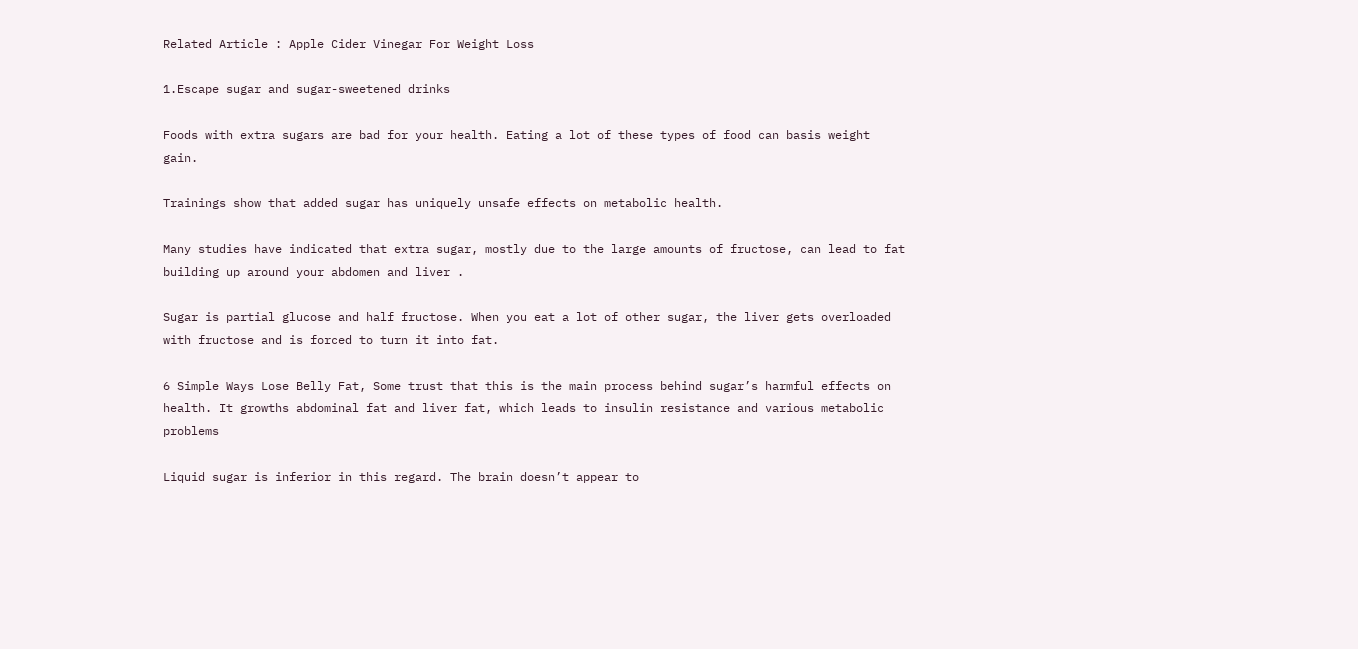Related Article : Apple Cider Vinegar For Weight Loss

1.Escape sugar and sugar-sweetened drinks

Foods with extra sugars are bad for your health. Eating a lot of these types of food can basis weight gain.

Trainings show that added sugar has uniquely unsafe effects on metabolic health.

Many studies have indicated that extra sugar, mostly due to the large amounts of fructose, can lead to fat building up around your abdomen and liver .

Sugar is partial glucose and half fructose. When you eat a lot of other sugar, the liver gets overloaded with fructose and is forced to turn it into fat.

6 Simple Ways Lose Belly Fat, Some trust that this is the main process behind sugar’s harmful effects on health. It growths abdominal fat and liver fat, which leads to insulin resistance and various metabolic problems

Liquid sugar is inferior in this regard. The brain doesn’t appear to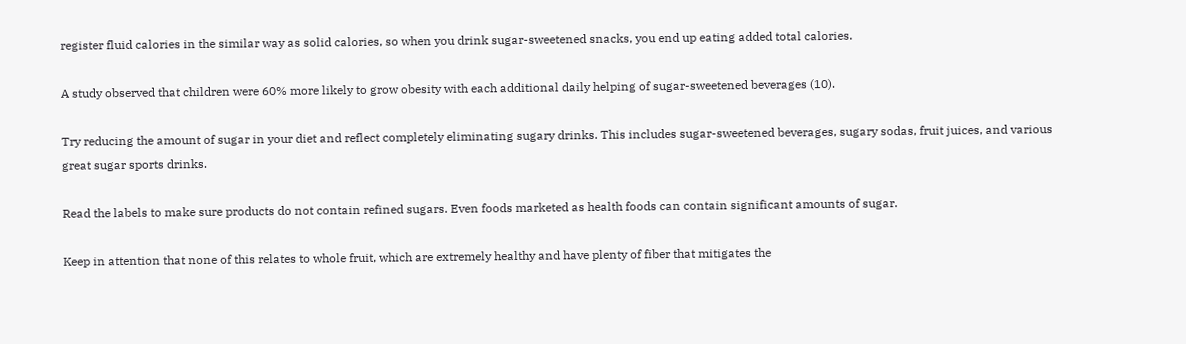register fluid calories in the similar way as solid calories, so when you drink sugar-sweetened snacks, you end up eating added total calories.

A study observed that children were 60% more likely to grow obesity with each additional daily helping of sugar-sweetened beverages (10).

Try reducing the amount of sugar in your diet and reflect completely eliminating sugary drinks. This includes sugar-sweetened beverages, sugary sodas, fruit juices, and various great sugar sports drinks.

Read the labels to make sure products do not contain refined sugars. Even foods marketed as health foods can contain significant amounts of sugar.

Keep in attention that none of this relates to whole fruit, which are extremely healthy and have plenty of fiber that mitigates the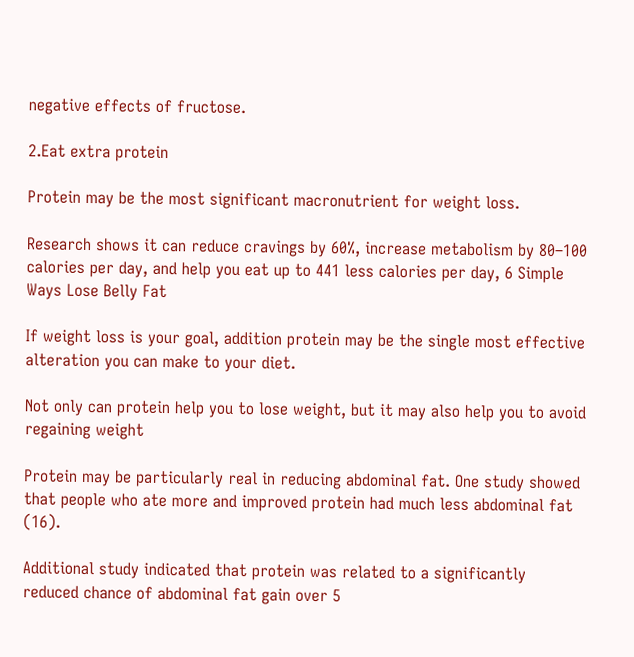negative effects of fructose.

2.Eat extra protein

Protein may be the most significant macronutrient for weight loss.

Research shows it can reduce cravings by 60%, increase metabolism by 80–100 calories per day, and help you eat up to 441 less calories per day, 6 Simple Ways Lose Belly Fat

If weight loss is your goal, addition protein may be the single most effective alteration you can make to your diet.

Not only can protein help you to lose weight, but it may also help you to avoid regaining weight

Protein may be particularly real in reducing abdominal fat. One study showed that people who ate more and improved protein had much less abdominal fat (16).

Additional study indicated that protein was related to a significantly reduced chance of abdominal fat gain over 5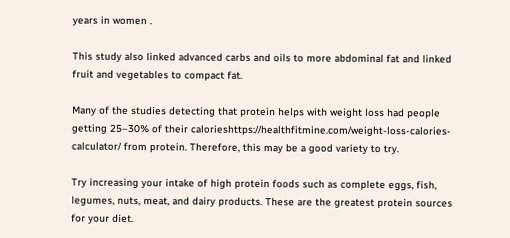years in women .

This study also linked advanced carbs and oils to more abdominal fat and linked fruit and vegetables to compact fat.

Many of the studies detecting that protein helps with weight loss had people getting 25–30% of their calorieshttps://healthfitmine.com/weight-loss-calories-calculator/ from protein. Therefore, this may be a good variety to try.

Try increasing your intake of high protein foods such as complete eggs, fish, legumes, nuts, meat, and dairy products. These are the greatest protein sources for your diet.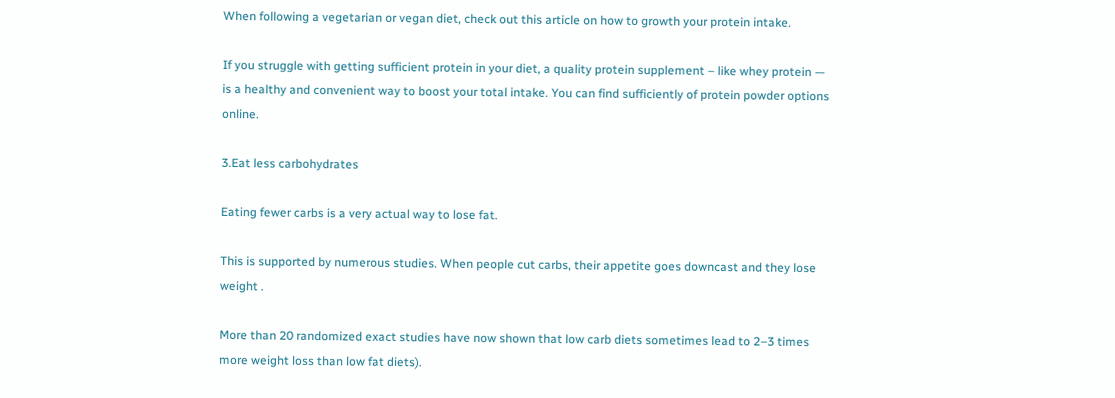When following a vegetarian or vegan diet, check out this article on how to growth your protein intake.

If you struggle with getting sufficient protein in your diet, a quality protein supplement – like whey protein — is a healthy and convenient way to boost your total intake. You can find sufficiently of protein powder options online.

3.Eat less carbohydrates

Eating fewer carbs is a very actual way to lose fat.

This is supported by numerous studies. When people cut carbs, their appetite goes downcast and they lose weight .

More than 20 randomized exact studies have now shown that low carb diets sometimes lead to 2–3 times more weight loss than low fat diets).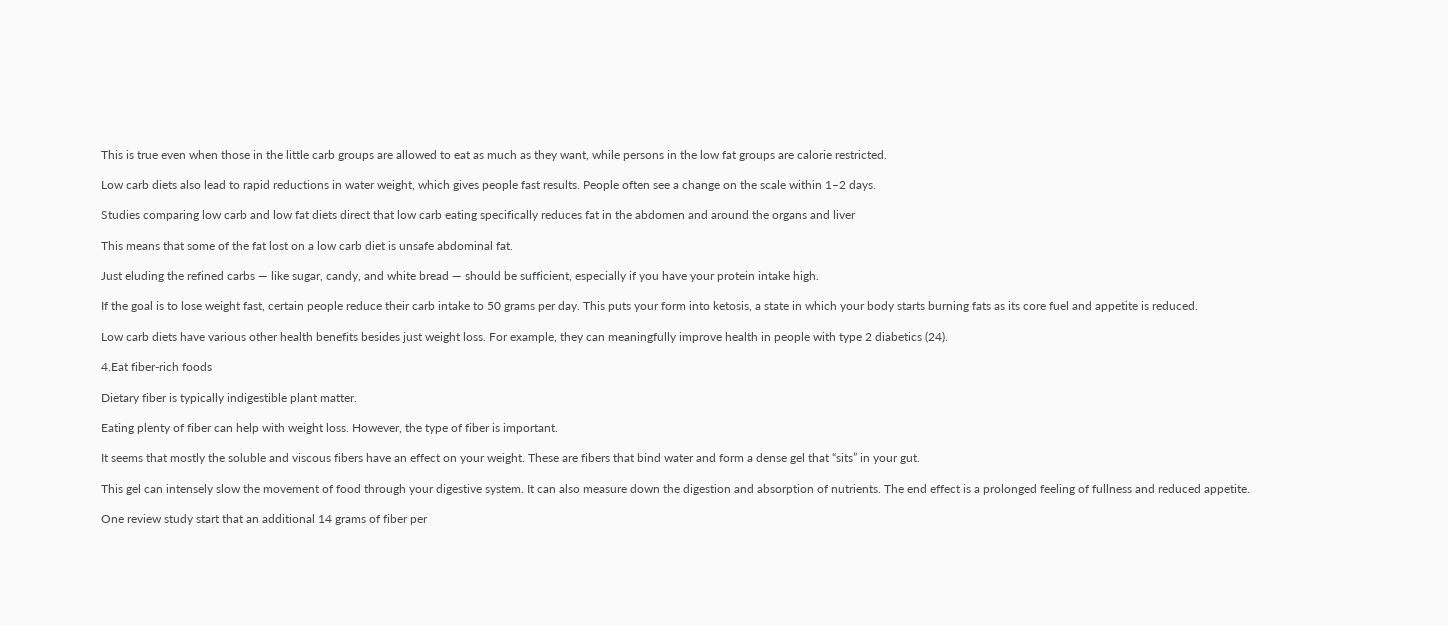This is true even when those in the little carb groups are allowed to eat as much as they want, while persons in the low fat groups are calorie restricted.

Low carb diets also lead to rapid reductions in water weight, which gives people fast results. People often see a change on the scale within 1–2 days.

Studies comparing low carb and low fat diets direct that low carb eating specifically reduces fat in the abdomen and around the organs and liver

This means that some of the fat lost on a low carb diet is unsafe abdominal fat.

Just eluding the refined carbs — like sugar, candy, and white bread — should be sufficient, especially if you have your protein intake high.

If the goal is to lose weight fast, certain people reduce their carb intake to 50 grams per day. This puts your form into ketosis, a state in which your body starts burning fats as its core fuel and appetite is reduced.

Low carb diets have various other health benefits besides just weight loss. For example, they can meaningfully improve health in people with type 2 diabetics (24).

4.Eat fiber-rich foods

Dietary fiber is typically indigestible plant matter.

Eating plenty of fiber can help with weight loss. However, the type of fiber is important.

It seems that mostly the soluble and viscous fibers have an effect on your weight. These are fibers that bind water and form a dense gel that “sits” in your gut.

This gel can intensely slow the movement of food through your digestive system. It can also measure down the digestion and absorption of nutrients. The end effect is a prolonged feeling of fullness and reduced appetite.

One review study start that an additional 14 grams of fiber per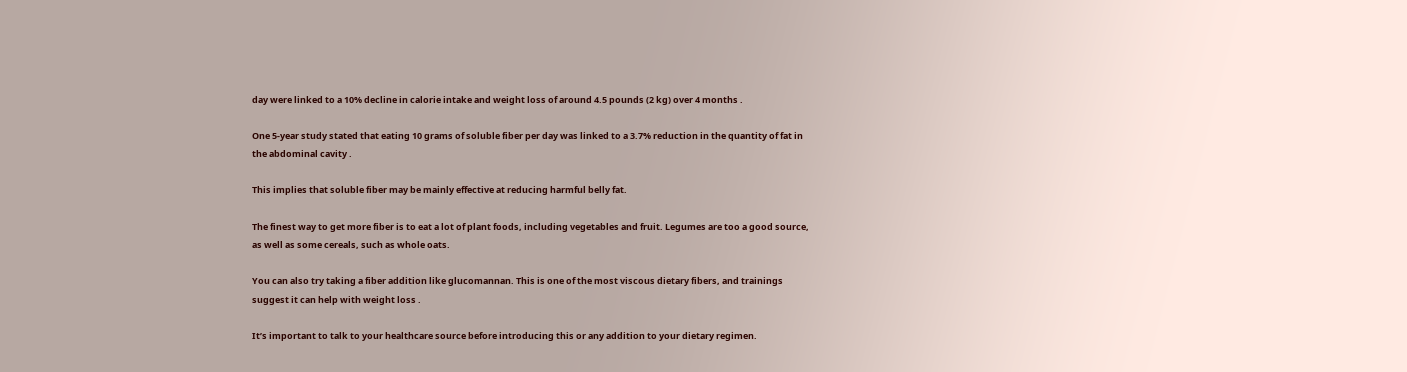day were linked to a 10% decline in calorie intake and weight loss of around 4.5 pounds (2 kg) over 4 months .

One 5-year study stated that eating 10 grams of soluble fiber per day was linked to a 3.7% reduction in the quantity of fat in the abdominal cavity .

This implies that soluble fiber may be mainly effective at reducing harmful belly fat.

The finest way to get more fiber is to eat a lot of plant foods, including vegetables and fruit. Legumes are too a good source, as well as some cereals, such as whole oats.

You can also try taking a fiber addition like glucomannan. This is one of the most viscous dietary fibers, and trainings suggest it can help with weight loss .

It’s important to talk to your healthcare source before introducing this or any addition to your dietary regimen.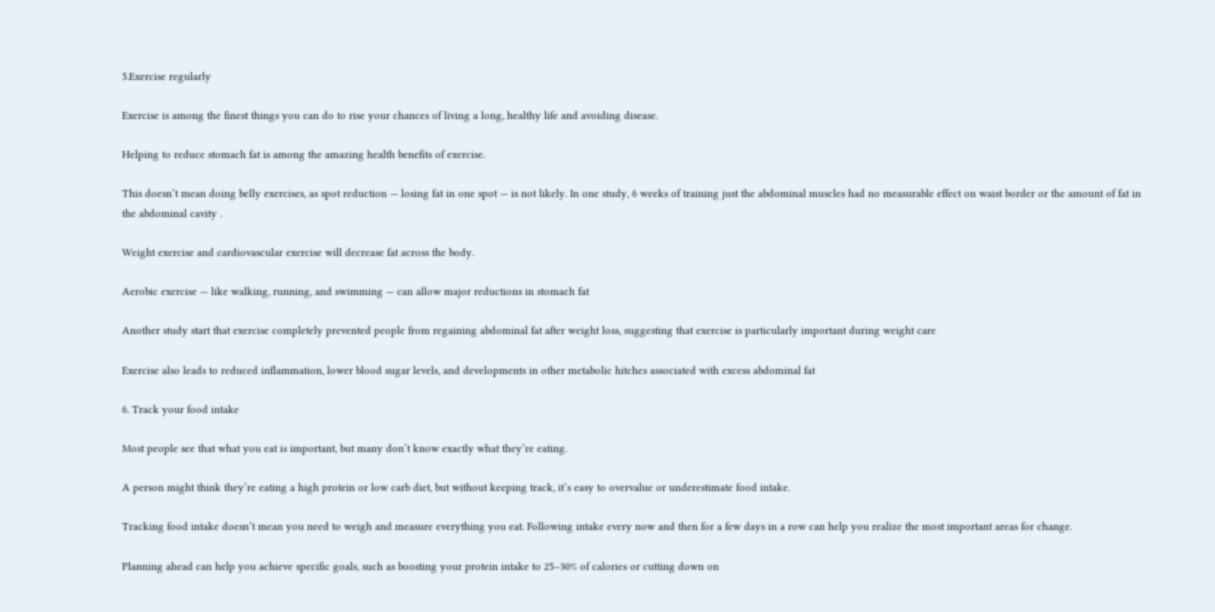5.Exercise regularly

Exercise is among the finest things you can do to rise your chances of living a long, healthy life and avoiding disease.

Helping to reduce stomach fat is among the amazing health benefits of exercise.

This doesn’t mean doing belly exercises, as spot reduction — losing fat in one spot — is not likely. In one study, 6 weeks of training just the abdominal muscles had no measurable effect on waist border or the amount of fat in the abdominal cavity .

Weight exercise and cardiovascular exercise will decrease fat across the body.

Aerobic exercise — like walking, running, and swimming — can allow major reductions in stomach fat

Another study start that exercise completely prevented people from regaining abdominal fat after weight loss, suggesting that exercise is particularly important during weight care

Exercise also leads to reduced inflammation, lower blood sugar levels, and developments in other metabolic hitches associated with excess abdominal fat

6. Track your food intake

Most people see that what you eat is important, but many don’t know exactly what they’re eating.

A person might think they’re eating a high protein or low carb diet, but without keeping track, it’s easy to overvalue or underestimate food intake.

Tracking food intake doesn’t mean you need to weigh and measure everything you eat. Following intake every now and then for a few days in a row can help you realize the most important areas for change.

Planning ahead can help you achieve specific goals, such as boosting your protein intake to 25–30% of calories or cutting down on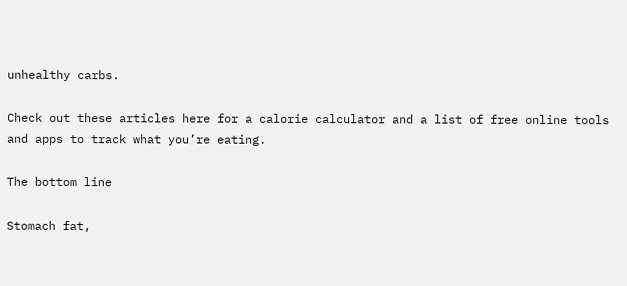unhealthy carbs.

Check out these articles here for a calorie calculator and a list of free online tools and apps to track what you’re eating.

The bottom line

Stomach fat,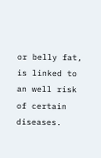or belly fat, is linked to an well risk of certain diseases.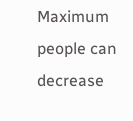Maximum people can decrease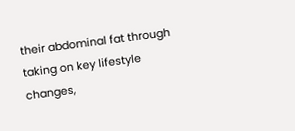their abdominal fat through taking on key lifestyle changes,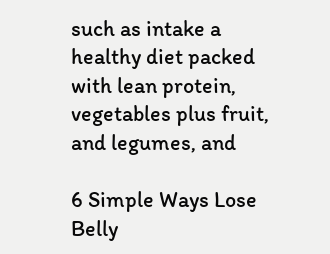such as intake a healthy diet packed with lean protein, vegetables plus fruit, and legumes, and

6 Simple Ways Lose Belly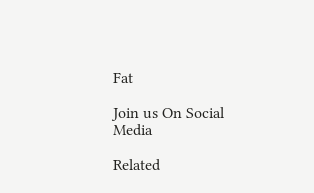Fat

Join us On Social Media

Related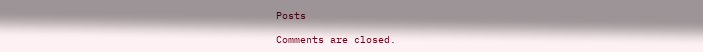Posts

Comments are closed.